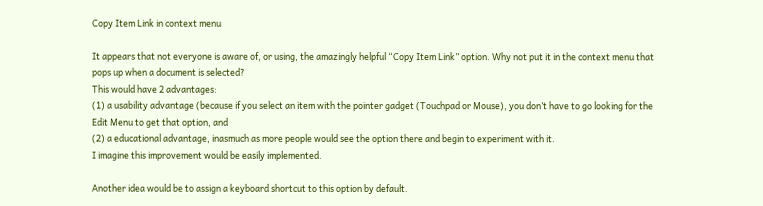Copy Item Link in context menu

It appears that not everyone is aware of, or using, the amazingly helpful “Copy Item Link” option. Why not put it in the context menu that pops up when a document is selected?
This would have 2 advantages:
(1) a usability advantage (because if you select an item with the pointer gadget (Touchpad or Mouse), you don’t have to go looking for the Edit Menu to get that option, and
(2) a educational advantage, inasmuch as more people would see the option there and begin to experiment with it.
I imagine this improvement would be easily implemented.

Another idea would be to assign a keyboard shortcut to this option by default.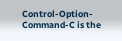Control-Option-Command-C is the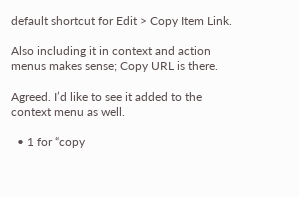default shortcut for Edit > Copy Item Link.

Also including it in context and action menus makes sense; Copy URL is there.

Agreed. I’d like to see it added to the context menu as well.

  • 1 for “copy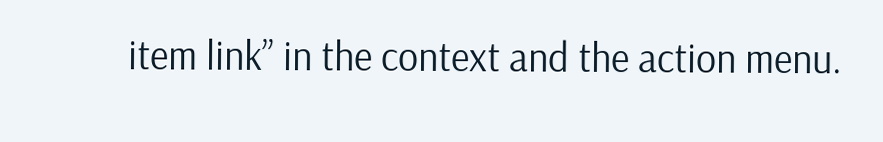item link” in the context and the action menu.